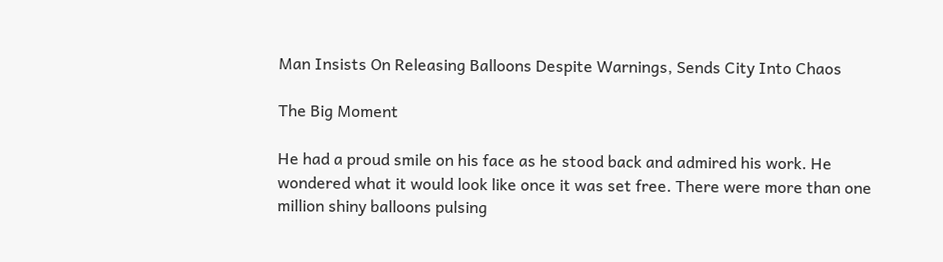Man Insists On Releasing Balloons Despite Warnings, Sends City Into Chaos

The Big Moment

He had a proud smile on his face as he stood back and admired his work. He wondered what it would look like once it was set free. There were more than one million shiny balloons pulsing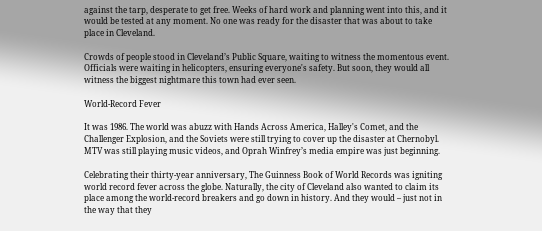against the tarp, desperate to get free. Weeks of hard work and planning went into this, and it would be tested at any moment. No one was ready for the disaster that was about to take place in Cleveland.

Crowds of people stood in Cleveland’s Public Square, waiting to witness the momentous event. Officials were waiting in helicopters, ensuring everyone's safety. But soon, they would all witness the biggest nightmare this town had ever seen.

World-Record Fever

It was 1986. The world was abuzz with Hands Across America, Halley's Comet, and the Challenger Explosion, and the Soviets were still trying to cover up the disaster at Chernobyl. MTV was still playing music videos, and Oprah Winfrey’s media empire was just beginning.

Celebrating their thirty-year anniversary, The Guinness Book of World Records was igniting world record fever across the globe. Naturally, the city of Cleveland also wanted to claim its place among the world-record breakers and go down in history. And they would – just not in the way that they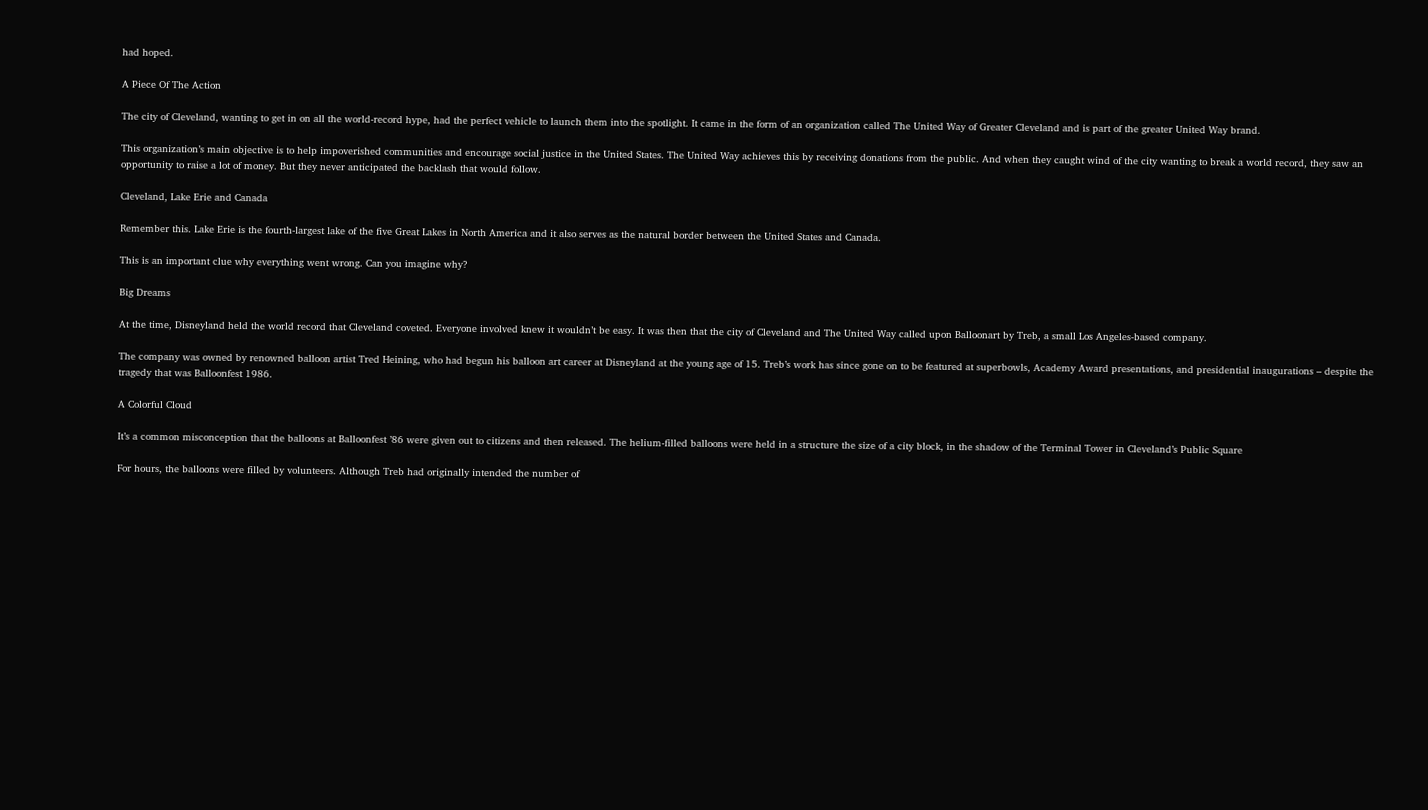had hoped.

A Piece Of The Action

The city of Cleveland, wanting to get in on all the world-record hype, had the perfect vehicle to launch them into the spotlight. It came in the form of an organization called The United Way of Greater Cleveland and is part of the greater United Way brand.

This organization’s main objective is to help impoverished communities and encourage social justice in the United States. The United Way achieves this by receiving donations from the public. And when they caught wind of the city wanting to break a world record, they saw an opportunity to raise a lot of money. But they never anticipated the backlash that would follow.

Cleveland, Lake Erie and Canada

Remember this. Lake Erie is the fourth-largest lake of the five Great Lakes in North America and it also serves as the natural border between the United States and Canada.

This is an important clue why everything went wrong. Can you imagine why?

Big Dreams

At the time, Disneyland held the world record that Cleveland coveted. Everyone involved knew it wouldn’t be easy. It was then that the city of Cleveland and The United Way called upon Balloonart by Treb, a small Los Angeles-based company.

The company was owned by renowned balloon artist Tred Heining, who had begun his balloon art career at Disneyland at the young age of 15. Treb’s work has since gone on to be featured at superbowls, Academy Award presentations, and presidential inaugurations – despite the tragedy that was Balloonfest 1986.

A Colorful Cloud

It’s a common misconception that the balloons at Balloonfest ’86 were given out to citizens and then released. The helium-filled balloons were held in a structure the size of a city block, in the shadow of the Terminal Tower in Cleveland’s Public Square

For hours, the balloons were filled by volunteers. Although Treb had originally intended the number of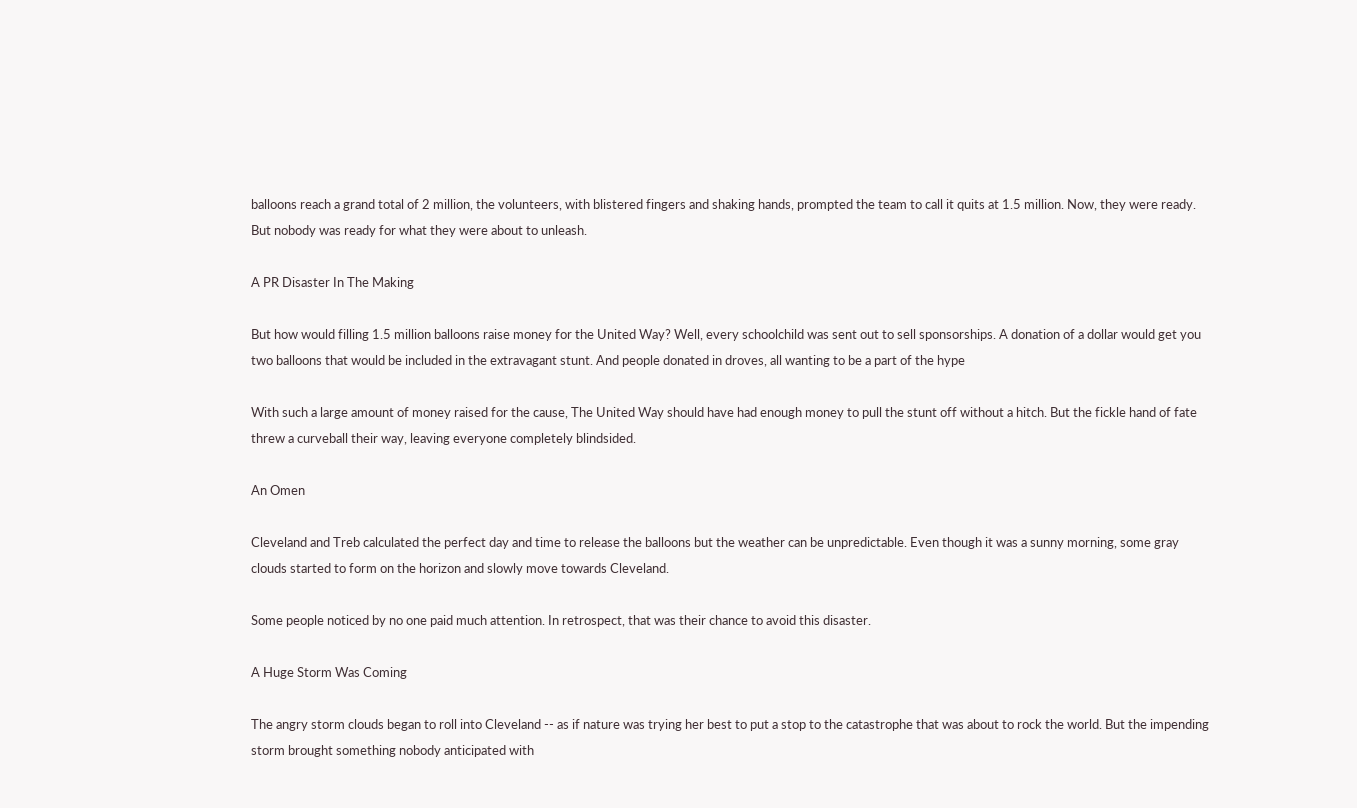balloons reach a grand total of 2 million, the volunteers, with blistered fingers and shaking hands, prompted the team to call it quits at 1.5 million. Now, they were ready. But nobody was ready for what they were about to unleash.

A PR Disaster In The Making

But how would filling 1.5 million balloons raise money for the United Way? Well, every schoolchild was sent out to sell sponsorships. A donation of a dollar would get you two balloons that would be included in the extravagant stunt. And people donated in droves, all wanting to be a part of the hype

With such a large amount of money raised for the cause, The United Way should have had enough money to pull the stunt off without a hitch. But the fickle hand of fate threw a curveball their way, leaving everyone completely blindsided.

An Omen

Cleveland and Treb calculated the perfect day and time to release the balloons but the weather can be unpredictable. Even though it was a sunny morning, some gray clouds started to form on the horizon and slowly move towards Cleveland.

Some people noticed by no one paid much attention. In retrospect, that was their chance to avoid this disaster.

A Huge Storm Was Coming

The angry storm clouds began to roll into Cleveland -- as if nature was trying her best to put a stop to the catastrophe that was about to rock the world. But the impending storm brought something nobody anticipated with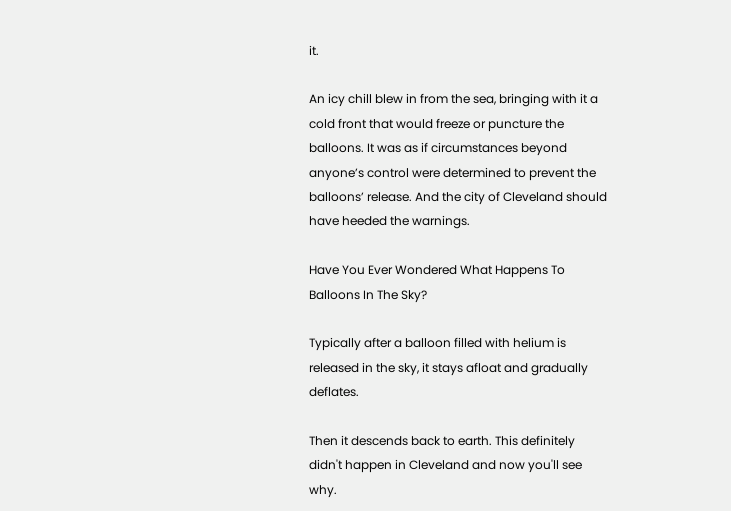it.

An icy chill blew in from the sea, bringing with it a cold front that would freeze or puncture the balloons. It was as if circumstances beyond anyone’s control were determined to prevent the balloons’ release. And the city of Cleveland should have heeded the warnings.

Have You Ever Wondered What Happens To Balloons In The Sky?

Typically after a balloon filled with helium is released in the sky, it stays afloat and gradually deflates.

Then it descends back to earth. This definitely didn't happen in Cleveland and now you'll see why.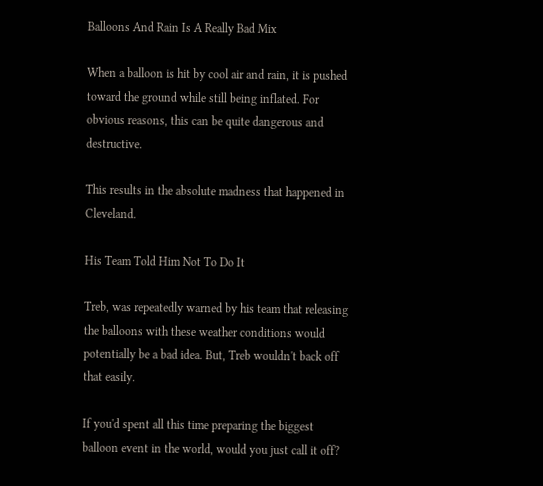Balloons And Rain Is A Really Bad Mix

When a balloon is hit by cool air and rain, it is pushed toward the ground while still being inflated. For obvious reasons, this can be quite dangerous and destructive.

This results in the absolute madness that happened in Cleveland.

His Team Told Him Not To Do It

Treb, was repeatedly warned by his team that releasing the balloons with these weather conditions would potentially be a bad idea. But, Treb wouldn't back off that easily.

If you'd spent all this time preparing the biggest balloon event in the world, would you just call it off?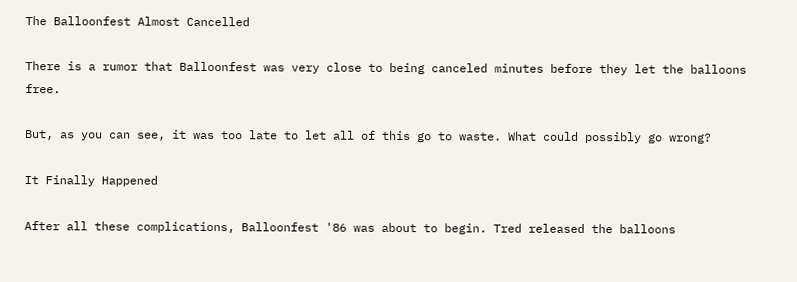The Balloonfest Almost Cancelled

There is a rumor that Balloonfest was very close to being canceled minutes before they let the balloons free.

But, as you can see, it was too late to let all of this go to waste. What could possibly go wrong?

It Finally Happened

After all these complications, Balloonfest '86 was about to begin. Tred released the balloons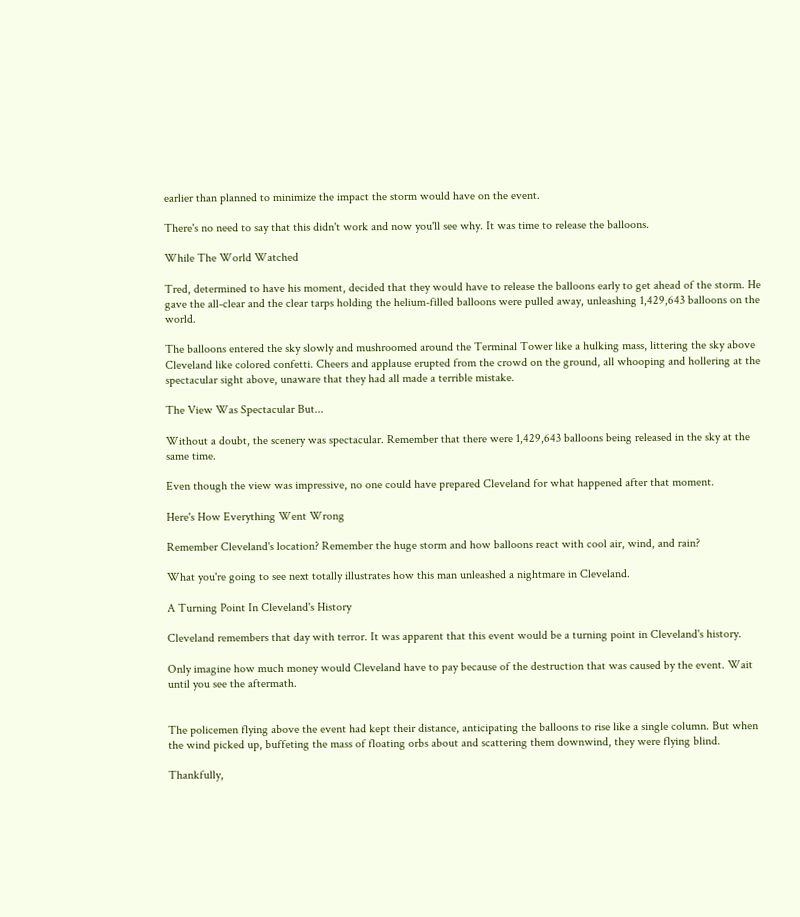earlier than planned to minimize the impact the storm would have on the event.

There's no need to say that this didn't work and now you'll see why. It was time to release the balloons.

While The World Watched

Tred, determined to have his moment, decided that they would have to release the balloons early to get ahead of the storm. He gave the all-clear and the clear tarps holding the helium-filled balloons were pulled away, unleashing 1,429,643 balloons on the world.

The balloons entered the sky slowly and mushroomed around the Terminal Tower like a hulking mass, littering the sky above Cleveland like colored confetti. Cheers and applause erupted from the crowd on the ground, all whooping and hollering at the spectacular sight above, unaware that they had all made a terrible mistake.

The View Was Spectacular But...

Without a doubt, the scenery was spectacular. Remember that there were 1,429,643 balloons being released in the sky at the same time.

Even though the view was impressive, no one could have prepared Cleveland for what happened after that moment.

Here's How Everything Went Wrong

Remember Cleveland's location? Remember the huge storm and how balloons react with cool air, wind, and rain?

What you're going to see next totally illustrates how this man unleashed a nightmare in Cleveland.

A Turning Point In Cleveland's History

Cleveland remembers that day with terror. It was apparent that this event would be a turning point in Cleveland's history.

Only imagine how much money would Cleveland have to pay because of the destruction that was caused by the event. Wait until you see the aftermath.


The policemen flying above the event had kept their distance, anticipating the balloons to rise like a single column. But when the wind picked up, buffeting the mass of floating orbs about and scattering them downwind, they were flying blind.

Thankfully,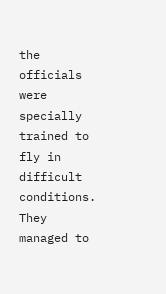the officials were specially trained to fly in difficult conditions. They managed to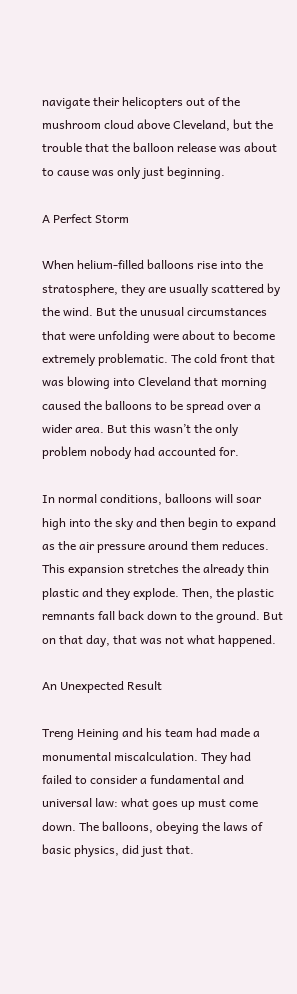navigate their helicopters out of the mushroom cloud above Cleveland, but the trouble that the balloon release was about to cause was only just beginning.

A Perfect Storm

When helium-filled balloons rise into the stratosphere, they are usually scattered by the wind. But the unusual circumstances that were unfolding were about to become extremely problematic. The cold front that was blowing into Cleveland that morning caused the balloons to be spread over a wider area. But this wasn’t the only problem nobody had accounted for.

In normal conditions, balloons will soar high into the sky and then begin to expand as the air pressure around them reduces. This expansion stretches the already thin plastic and they explode. Then, the plastic remnants fall back down to the ground. But on that day, that was not what happened.

An Unexpected Result

Treng Heining and his team had made a monumental miscalculation. They had failed to consider a fundamental and universal law: what goes up must come down. The balloons, obeying the laws of basic physics, did just that.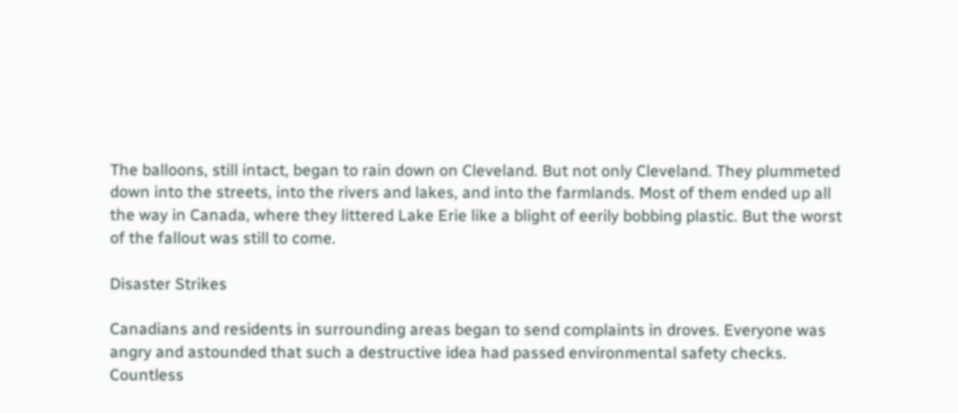The balloons, still intact, began to rain down on Cleveland. But not only Cleveland. They plummeted down into the streets, into the rivers and lakes, and into the farmlands. Most of them ended up all the way in Canada, where they littered Lake Erie like a blight of eerily bobbing plastic. But the worst of the fallout was still to come.

Disaster Strikes

Canadians and residents in surrounding areas began to send complaints in droves. Everyone was angry and astounded that such a destructive idea had passed environmental safety checks. Countless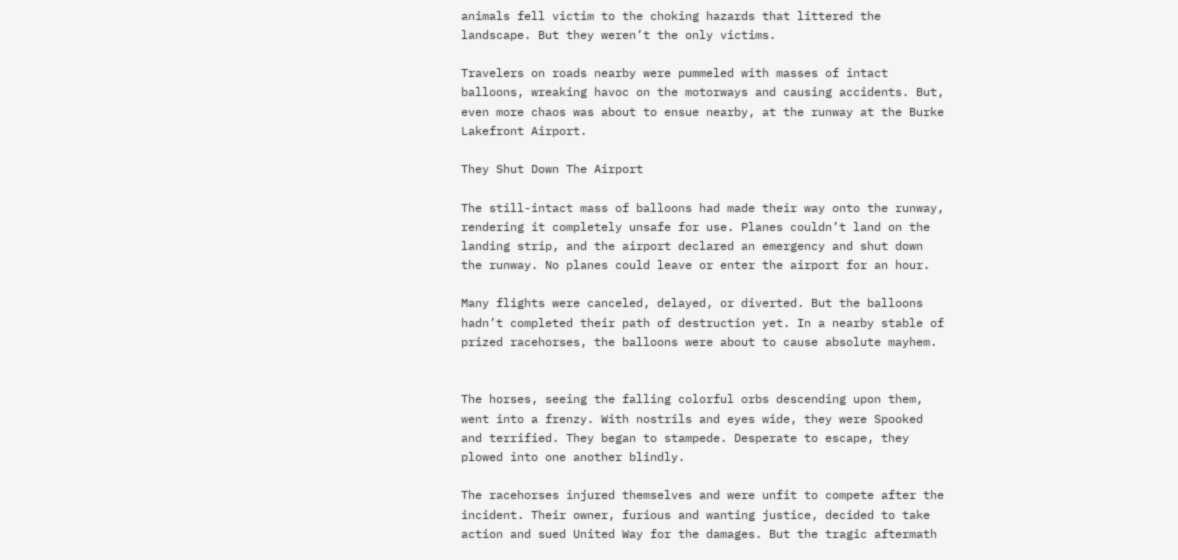animals fell victim to the choking hazards that littered the landscape. But they weren’t the only victims.

Travelers on roads nearby were pummeled with masses of intact balloons, wreaking havoc on the motorways and causing accidents. But, even more chaos was about to ensue nearby, at the runway at the Burke Lakefront Airport.

They Shut Down The Airport

The still-intact mass of balloons had made their way onto the runway, rendering it completely unsafe for use. Planes couldn’t land on the landing strip, and the airport declared an emergency and shut down the runway. No planes could leave or enter the airport for an hour.

Many flights were canceled, delayed, or diverted. But the balloons hadn’t completed their path of destruction yet. In a nearby stable of prized racehorses, the balloons were about to cause absolute mayhem.


The horses, seeing the falling colorful orbs descending upon them, went into a frenzy. With nostrils and eyes wide, they were Spooked and terrified. They began to stampede. Desperate to escape, they plowed into one another blindly.

The racehorses injured themselves and were unfit to compete after the incident. Their owner, furious and wanting justice, decided to take action and sued United Way for the damages. But the tragic aftermath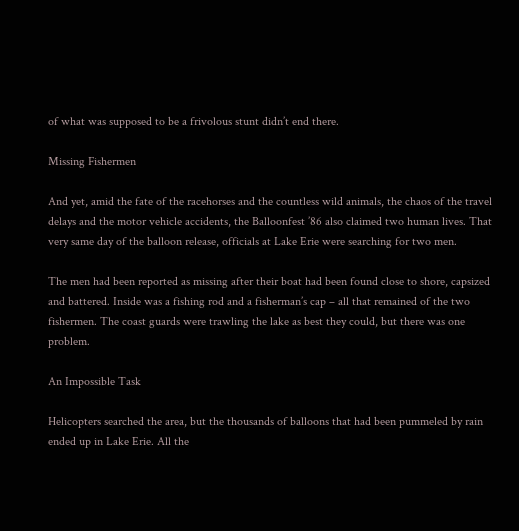of what was supposed to be a frivolous stunt didn’t end there.

Missing Fishermen

And yet, amid the fate of the racehorses and the countless wild animals, the chaos of the travel delays and the motor vehicle accidents, the Balloonfest ’86 also claimed two human lives. That very same day of the balloon release, officials at Lake Erie were searching for two men.

The men had been reported as missing after their boat had been found close to shore, capsized and battered. Inside was a fishing rod and a fisherman’s cap – all that remained of the two fishermen. The coast guards were trawling the lake as best they could, but there was one problem.

An Impossible Task

Helicopters searched the area, but the thousands of balloons that had been pummeled by rain ended up in Lake Erie. All the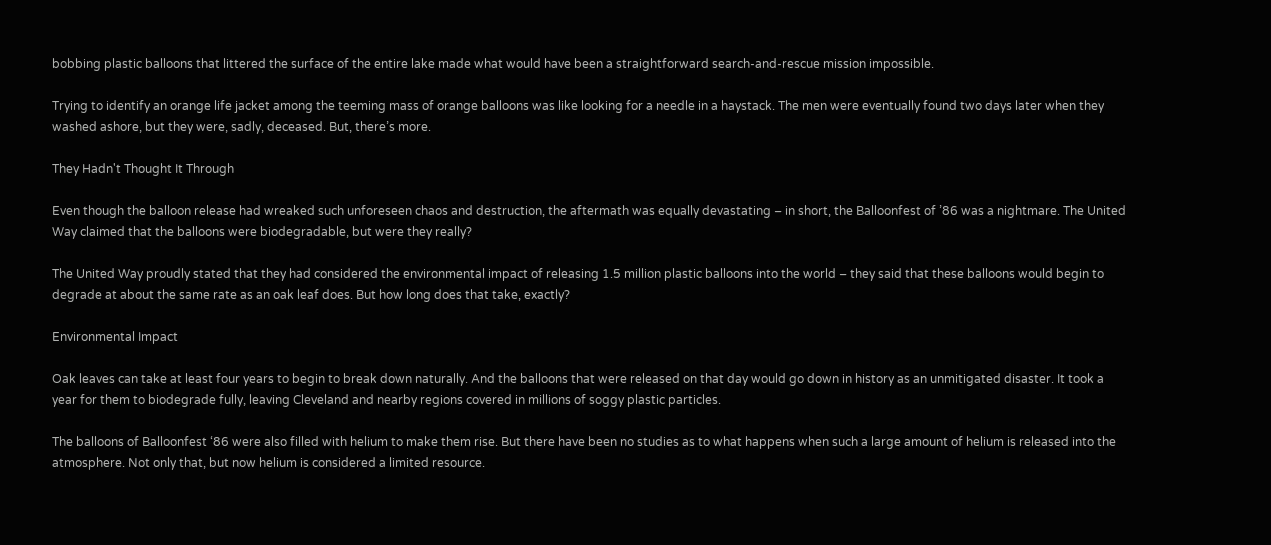bobbing plastic balloons that littered the surface of the entire lake made what would have been a straightforward search-and-rescue mission impossible.

Trying to identify an orange life jacket among the teeming mass of orange balloons was like looking for a needle in a haystack. The men were eventually found two days later when they washed ashore, but they were, sadly, deceased. But, there’s more.

They Hadn't Thought It Through

Even though the balloon release had wreaked such unforeseen chaos and destruction, the aftermath was equally devastating – in short, the Balloonfest of ’86 was a nightmare. The United Way claimed that the balloons were biodegradable, but were they really?

The United Way proudly stated that they had considered the environmental impact of releasing 1.5 million plastic balloons into the world – they said that these balloons would begin to degrade at about the same rate as an oak leaf does. But how long does that take, exactly?

Environmental Impact

Oak leaves can take at least four years to begin to break down naturally. And the balloons that were released on that day would go down in history as an unmitigated disaster. It took a year for them to biodegrade fully, leaving Cleveland and nearby regions covered in millions of soggy plastic particles.

The balloons of Balloonfest ‘86 were also filled with helium to make them rise. But there have been no studies as to what happens when such a large amount of helium is released into the atmosphere. Not only that, but now helium is considered a limited resource.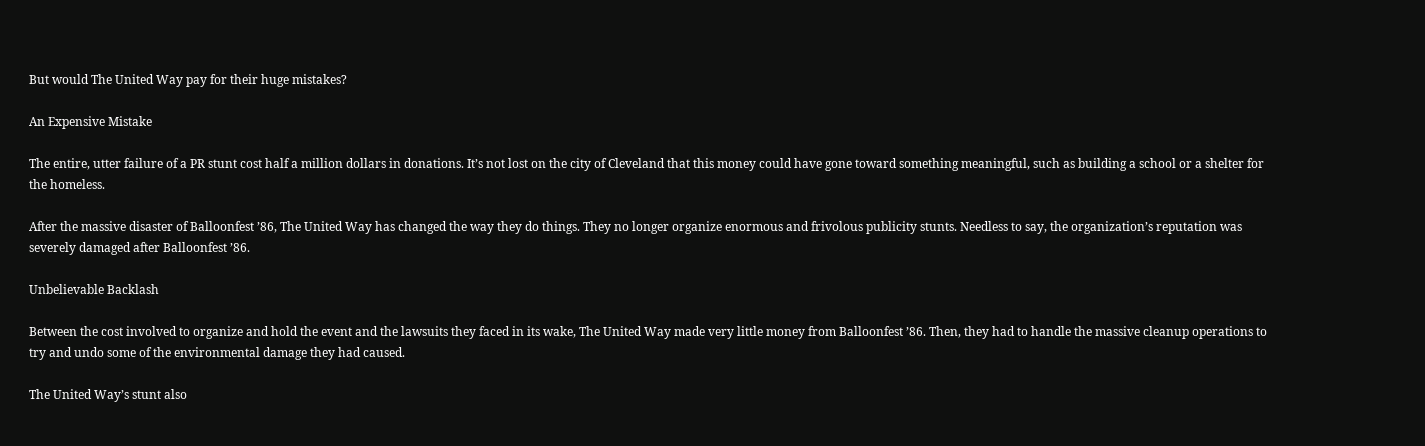But would The United Way pay for their huge mistakes?

An Expensive Mistake

The entire, utter failure of a PR stunt cost half a million dollars in donations. It’s not lost on the city of Cleveland that this money could have gone toward something meaningful, such as building a school or a shelter for the homeless.

After the massive disaster of Balloonfest ’86, The United Way has changed the way they do things. They no longer organize enormous and frivolous publicity stunts. Needless to say, the organization’s reputation was severely damaged after Balloonfest ’86.

Unbelievable Backlash

Between the cost involved to organize and hold the event and the lawsuits they faced in its wake, The United Way made very little money from Balloonfest ’86. Then, they had to handle the massive cleanup operations to try and undo some of the environmental damage they had caused.

The United Way’s stunt also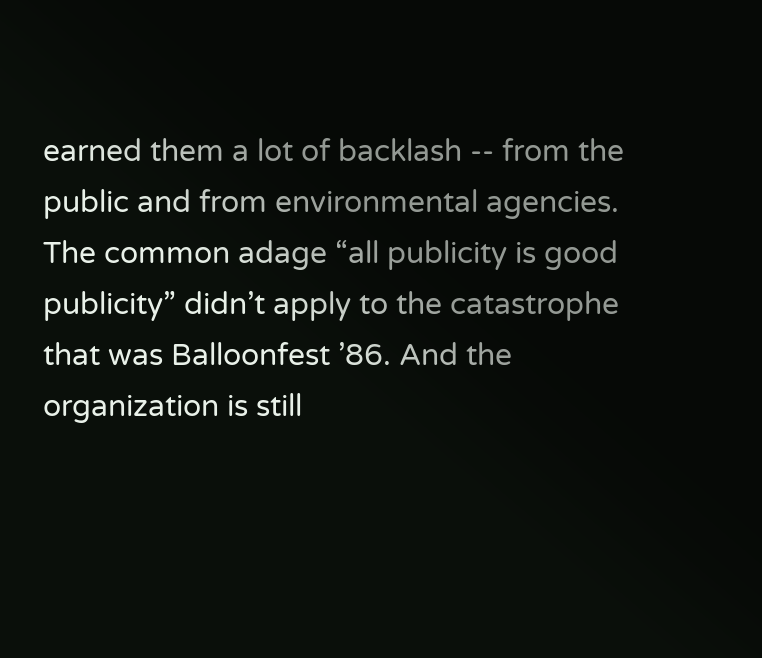earned them a lot of backlash -- from the public and from environmental agencies. The common adage “all publicity is good publicity” didn’t apply to the catastrophe that was Balloonfest ’86. And the organization is still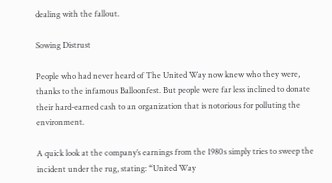dealing with the fallout.

Sowing Distrust

People who had never heard of The United Way now knew who they were, thanks to the infamous Balloonfest. But people were far less inclined to donate their hard-earned cash to an organization that is notorious for polluting the environment.

A quick look at the company’s earnings from the 1980s simply tries to sweep the incident under the rug, stating: “United Way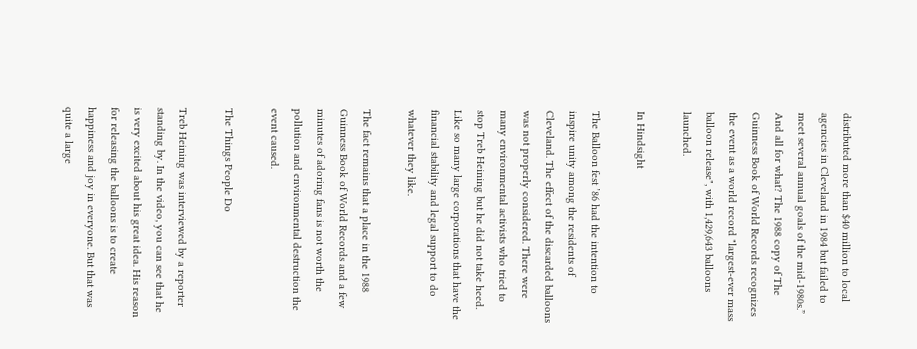distributed more than $40 million to local agencies in Cleveland in 1984 but failed to meet several annual goals of the mid-1980s.” And all for what? The 1988 copy of The Guinness Book of World Records recognizes the event as a world record "largest-ever mass balloon release", with 1,429,643 balloons launched.

In Hindsight

The Balloon fest ’86 had the intention to inspire unity among the residents of Cleveland. The effect of the discarded balloons was not properly considered. There were many environmental activists who tried to stop Treb Heining but he did not take heed. Like so many large corporations that have the financial stability and legal support to do whatever they like.

The fact remains that a place in the 1988 Guinness Book of World Records and a few minutes of adoring fans is not worth the pollution and environmental destruction the event caused.

The Things People Do

Treb Heining was interviewed by a reporter standing by. In the video, you can see that he is very excited about his great idea. His reason for releasing the balloons is to create happiness and joy in everyone. But that was quite a large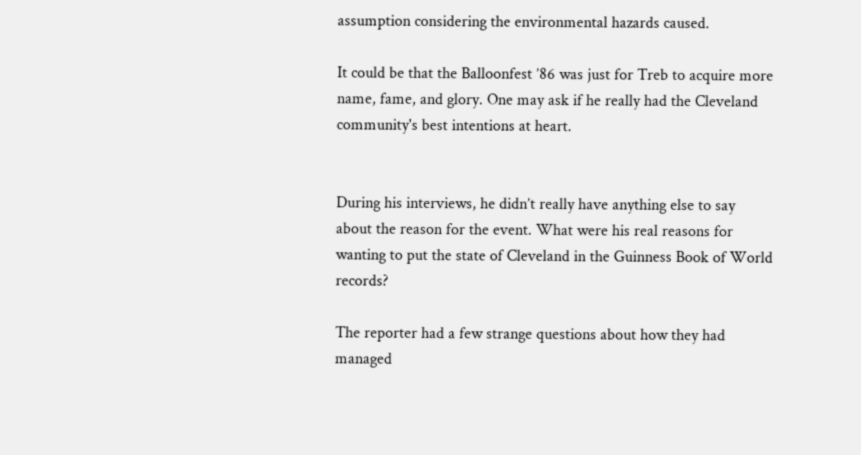assumption considering the environmental hazards caused.

It could be that the Balloonfest ’86 was just for Treb to acquire more name, fame, and glory. One may ask if he really had the Cleveland community's best intentions at heart.


During his interviews, he didn’t really have anything else to say about the reason for the event. What were his real reasons for wanting to put the state of Cleveland in the Guinness Book of World records?

The reporter had a few strange questions about how they had managed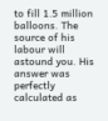to fill 1.5 million balloons. The source of his labour will astound you. His answer was perfectly calculated as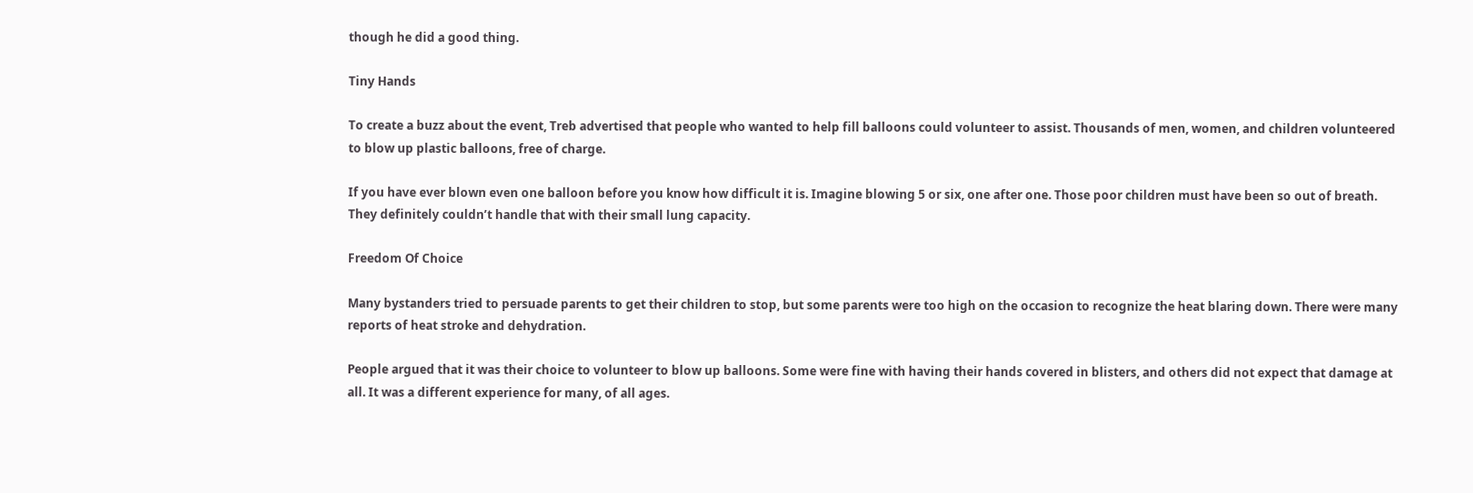though he did a good thing.

Tiny Hands

To create a buzz about the event, Treb advertised that people who wanted to help fill balloons could volunteer to assist. Thousands of men, women, and children volunteered to blow up plastic balloons, free of charge.

If you have ever blown even one balloon before you know how difficult it is. Imagine blowing 5 or six, one after one. Those poor children must have been so out of breath. They definitely couldn’t handle that with their small lung capacity.

Freedom Of Choice

Many bystanders tried to persuade parents to get their children to stop, but some parents were too high on the occasion to recognize the heat blaring down. There were many reports of heat stroke and dehydration.

People argued that it was their choice to volunteer to blow up balloons. Some were fine with having their hands covered in blisters, and others did not expect that damage at all. It was a different experience for many, of all ages.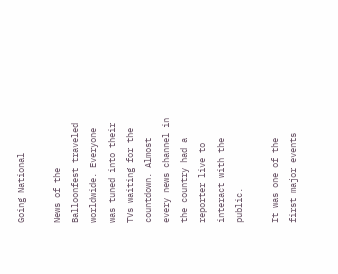Going National

News of the Balloonfest traveled worldwide. Everyone was tuned into their TVs waiting for the countdown. Almost every news channel in the country had a reporter live to interact with the public.

It was one of the first major events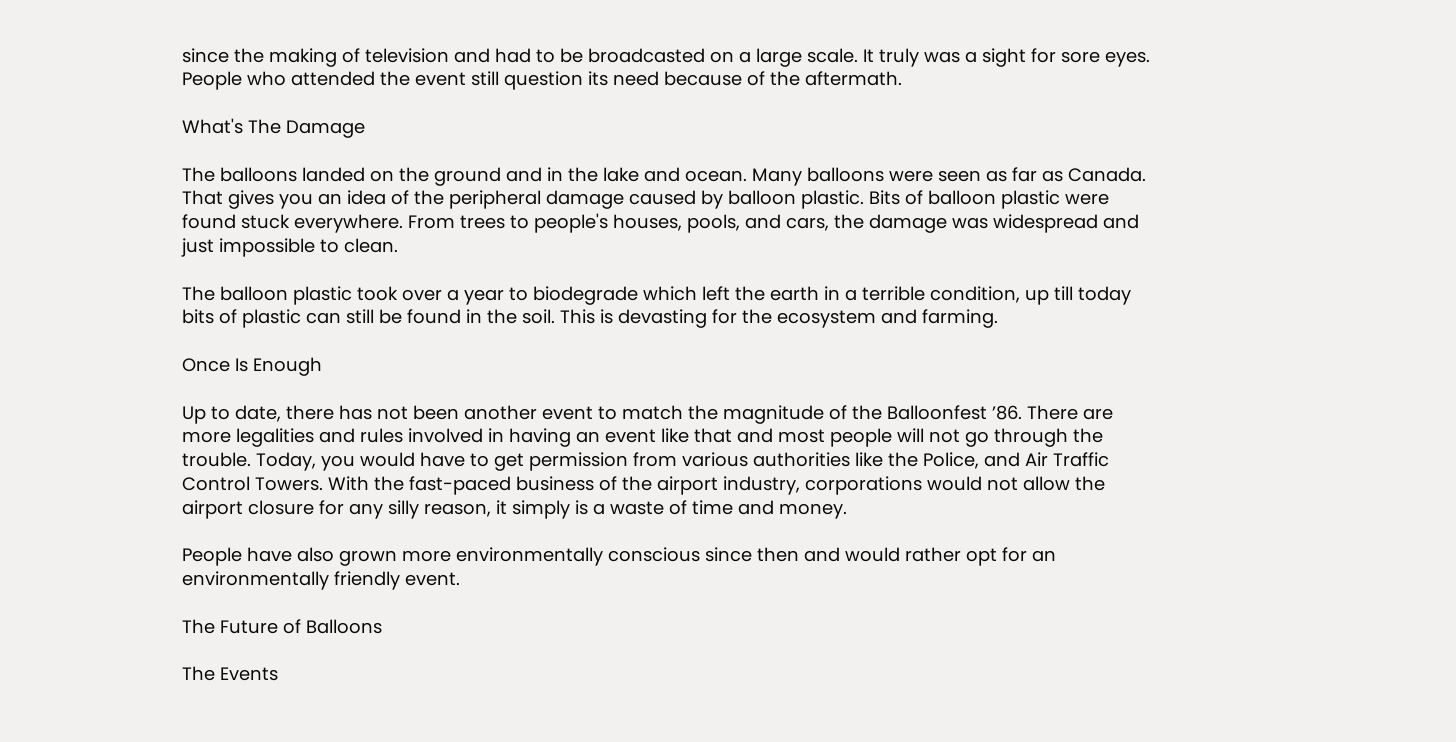since the making of television and had to be broadcasted on a large scale. It truly was a sight for sore eyes. People who attended the event still question its need because of the aftermath.

What's The Damage

The balloons landed on the ground and in the lake and ocean. Many balloons were seen as far as Canada. That gives you an idea of the peripheral damage caused by balloon plastic. Bits of balloon plastic were found stuck everywhere. From trees to people's houses, pools, and cars, the damage was widespread and just impossible to clean.

The balloon plastic took over a year to biodegrade which left the earth in a terrible condition, up till today bits of plastic can still be found in the soil. This is devasting for the ecosystem and farming.

Once Is Enough

Up to date, there has not been another event to match the magnitude of the Balloonfest ’86. There are more legalities and rules involved in having an event like that and most people will not go through the trouble. Today, you would have to get permission from various authorities like the Police, and Air Traffic Control Towers. With the fast-paced business of the airport industry, corporations would not allow the airport closure for any silly reason, it simply is a waste of time and money.

People have also grown more environmentally conscious since then and would rather opt for an environmentally friendly event.

The Future of Balloons

The Events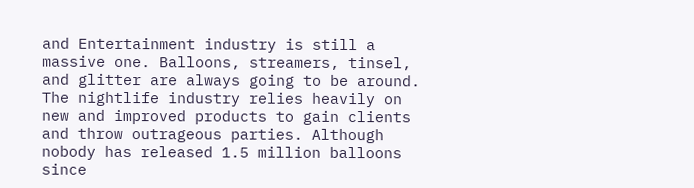and Entertainment industry is still a massive one. Balloons, streamers, tinsel, and glitter are always going to be around. The nightlife industry relies heavily on new and improved products to gain clients and throw outrageous parties. Although nobody has released 1.5 million balloons since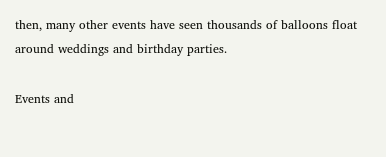then, many other events have seen thousands of balloons float around weddings and birthday parties.

Events and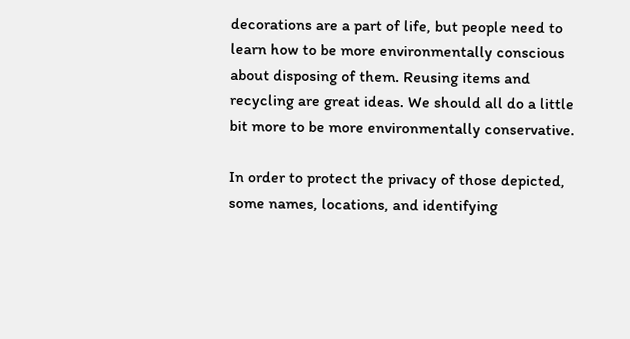decorations are a part of life, but people need to learn how to be more environmentally conscious about disposing of them. Reusing items and recycling are great ideas. We should all do a little bit more to be more environmentally conservative.

In order to protect the privacy of those depicted, some names, locations, and identifying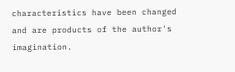characteristics have been changed and are products of the author's imagination.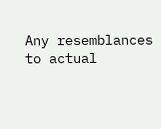Any resemblances to actual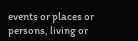events or places or persons, living or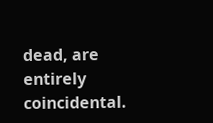dead, are entirely coincidental.